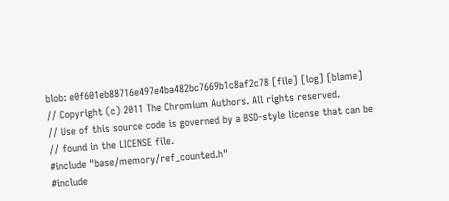blob: e0f601eb88716e497e4ba482bc7669b1c8af2c78 [file] [log] [blame]
// Copyright (c) 2011 The Chromium Authors. All rights reserved.
// Use of this source code is governed by a BSD-style license that can be
// found in the LICENSE file.
#include "base/memory/ref_counted.h"
#include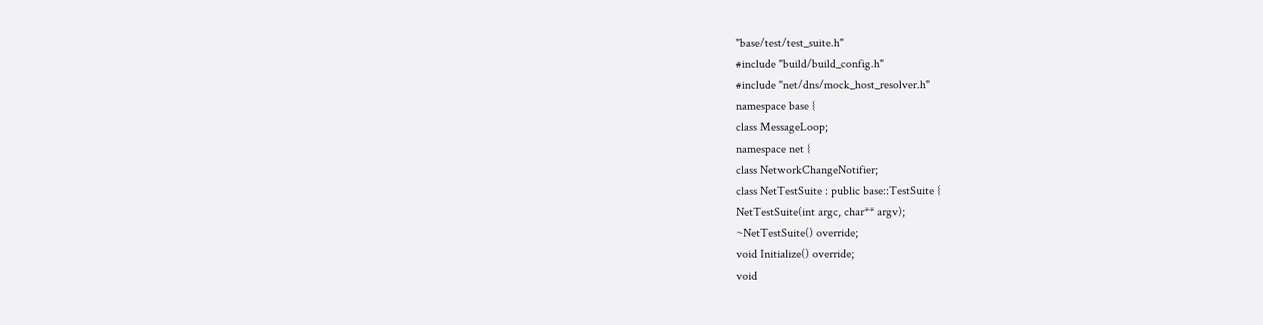"base/test/test_suite.h"
#include "build/build_config.h"
#include "net/dns/mock_host_resolver.h"
namespace base {
class MessageLoop;
namespace net {
class NetworkChangeNotifier;
class NetTestSuite : public base::TestSuite {
NetTestSuite(int argc, char** argv);
~NetTestSuite() override;
void Initialize() override;
void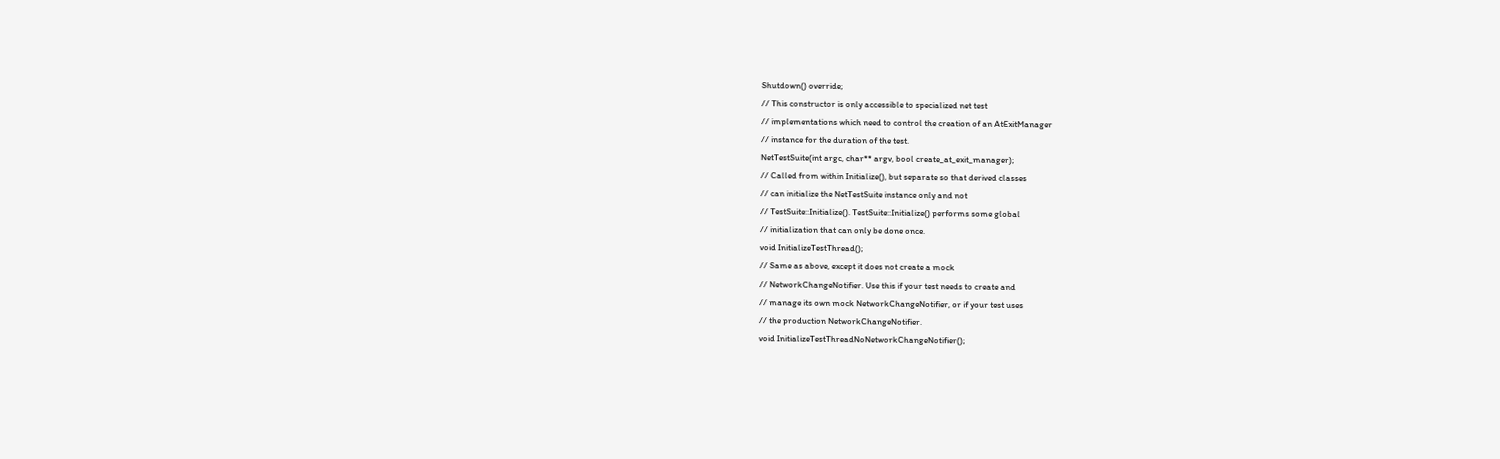Shutdown() override;
// This constructor is only accessible to specialized net test
// implementations which need to control the creation of an AtExitManager
// instance for the duration of the test.
NetTestSuite(int argc, char** argv, bool create_at_exit_manager);
// Called from within Initialize(), but separate so that derived classes
// can initialize the NetTestSuite instance only and not
// TestSuite::Initialize(). TestSuite::Initialize() performs some global
// initialization that can only be done once.
void InitializeTestThread();
// Same as above, except it does not create a mock
// NetworkChangeNotifier. Use this if your test needs to create and
// manage its own mock NetworkChangeNotifier, or if your test uses
// the production NetworkChangeNotifier.
void InitializeTestThreadNoNetworkChangeNotifier();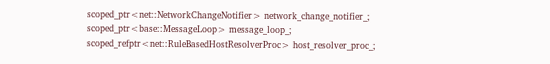scoped_ptr<net::NetworkChangeNotifier> network_change_notifier_;
scoped_ptr<base::MessageLoop> message_loop_;
scoped_refptr<net::RuleBasedHostResolverProc> host_resolver_proc_;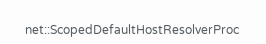net::ScopedDefaultHostResolverProc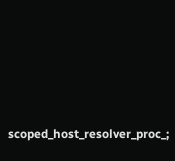scoped_host_resolver_proc_;